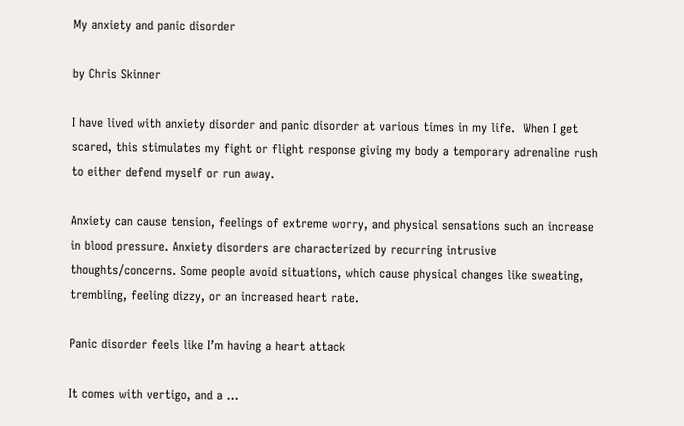My anxiety and panic disorder

by Chris Skinner

I have lived with anxiety disorder and panic disorder at various times in my life.  When I get scared, this stimulates my fight or flight response giving my body a temporary adrenaline rush to either defend myself or run away.

Anxiety can cause tension, feelings of extreme worry, and physical sensations such an increase in blood pressure. Anxiety disorders are characterized by recurring intrusive thoughts/concerns. Some people avoid situations, which cause physical changes like sweating, trembling, feeling dizzy, or an increased heart rate.

Panic disorder feels like I’m having a heart attack

It comes with vertigo, and a …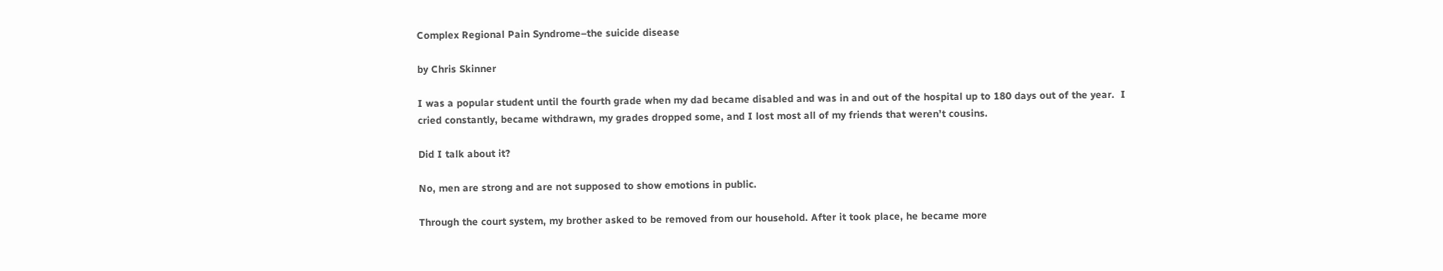Complex Regional Pain Syndrome–the suicide disease

by Chris Skinner

I was a popular student until the fourth grade when my dad became disabled and was in and out of the hospital up to 180 days out of the year.  I cried constantly, became withdrawn, my grades dropped some, and I lost most all of my friends that weren’t cousins.

Did I talk about it?

No, men are strong and are not supposed to show emotions in public.

Through the court system, my brother asked to be removed from our household. After it took place, he became more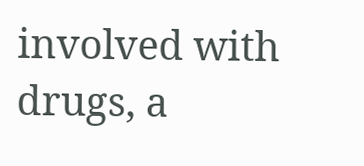involved with drugs, a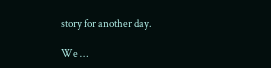story for another day.

We …